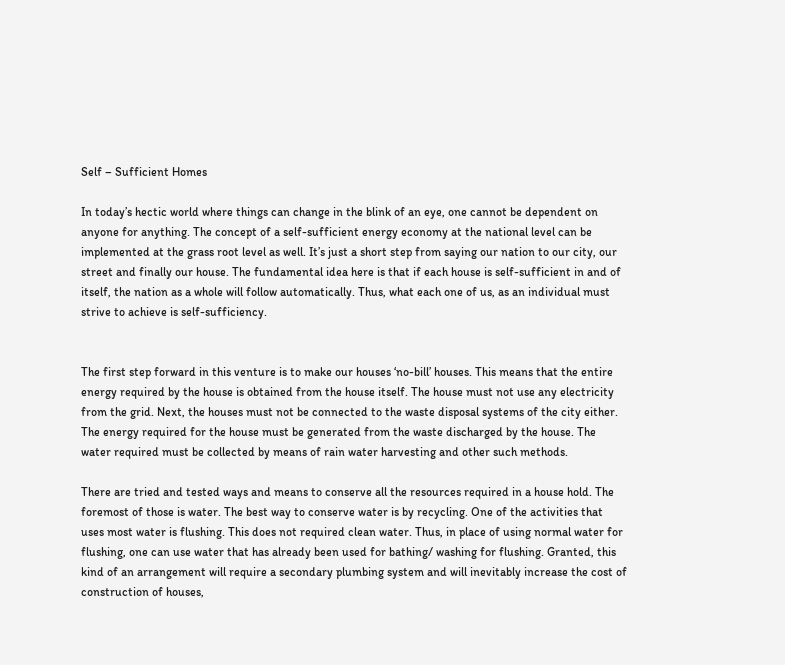Self – Sufficient Homes

In today’s hectic world where things can change in the blink of an eye, one cannot be dependent on anyone for anything. The concept of a self-sufficient energy economy at the national level can be implemented at the grass root level as well. It’s just a short step from saying our nation to our city, our street and finally our house. The fundamental idea here is that if each house is self-sufficient in and of itself, the nation as a whole will follow automatically. Thus, what each one of us, as an individual must strive to achieve is self-sufficiency.


The first step forward in this venture is to make our houses ‘no-bill’ houses. This means that the entire energy required by the house is obtained from the house itself. The house must not use any electricity from the grid. Next, the houses must not be connected to the waste disposal systems of the city either. The energy required for the house must be generated from the waste discharged by the house. The water required must be collected by means of rain water harvesting and other such methods.

There are tried and tested ways and means to conserve all the resources required in a house hold. The foremost of those is water. The best way to conserve water is by recycling. One of the activities that uses most water is flushing. This does not required clean water. Thus, in place of using normal water for flushing, one can use water that has already been used for bathing/ washing for flushing. Granted, this kind of an arrangement will require a secondary plumbing system and will inevitably increase the cost of construction of houses,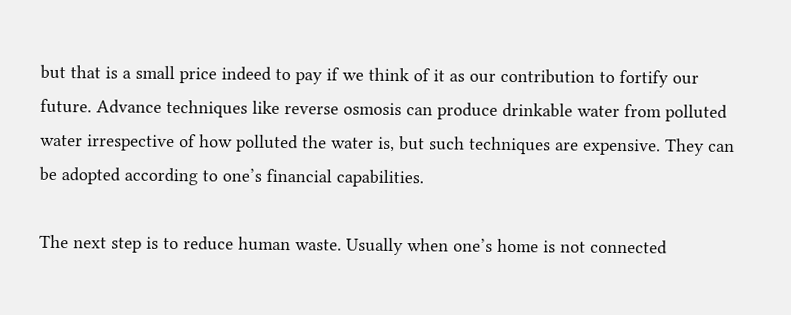but that is a small price indeed to pay if we think of it as our contribution to fortify our future. Advance techniques like reverse osmosis can produce drinkable water from polluted water irrespective of how polluted the water is, but such techniques are expensive. They can be adopted according to one’s financial capabilities.

The next step is to reduce human waste. Usually when one’s home is not connected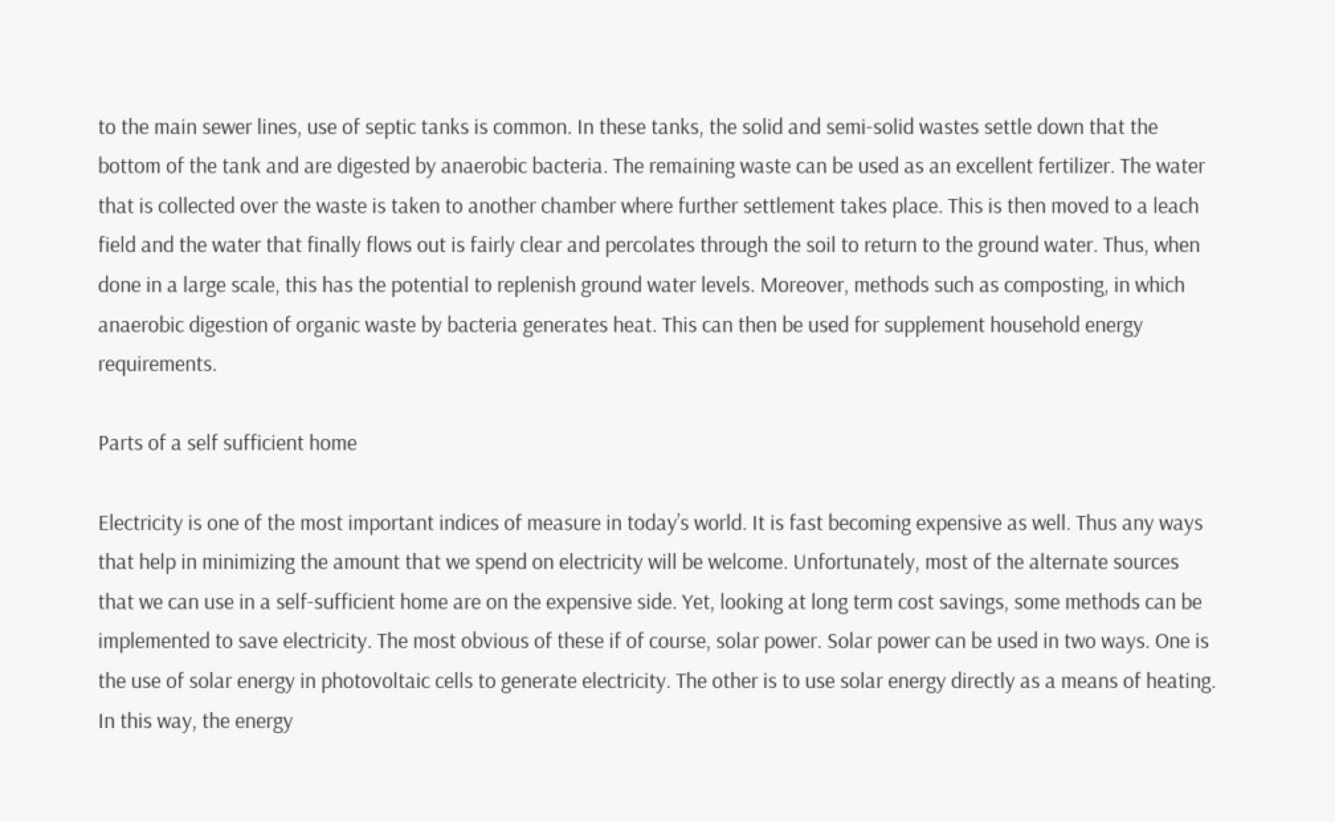to the main sewer lines, use of septic tanks is common. In these tanks, the solid and semi-solid wastes settle down that the bottom of the tank and are digested by anaerobic bacteria. The remaining waste can be used as an excellent fertilizer. The water that is collected over the waste is taken to another chamber where further settlement takes place. This is then moved to a leach field and the water that finally flows out is fairly clear and percolates through the soil to return to the ground water. Thus, when done in a large scale, this has the potential to replenish ground water levels. Moreover, methods such as composting, in which anaerobic digestion of organic waste by bacteria generates heat. This can then be used for supplement household energy requirements.

Parts of a self sufficient home

Electricity is one of the most important indices of measure in today’s world. It is fast becoming expensive as well. Thus any ways that help in minimizing the amount that we spend on electricity will be welcome. Unfortunately, most of the alternate sources that we can use in a self-sufficient home are on the expensive side. Yet, looking at long term cost savings, some methods can be implemented to save electricity. The most obvious of these if of course, solar power. Solar power can be used in two ways. One is the use of solar energy in photovoltaic cells to generate electricity. The other is to use solar energy directly as a means of heating. In this way, the energy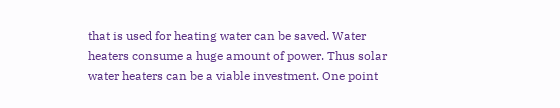that is used for heating water can be saved. Water heaters consume a huge amount of power. Thus solar water heaters can be a viable investment. One point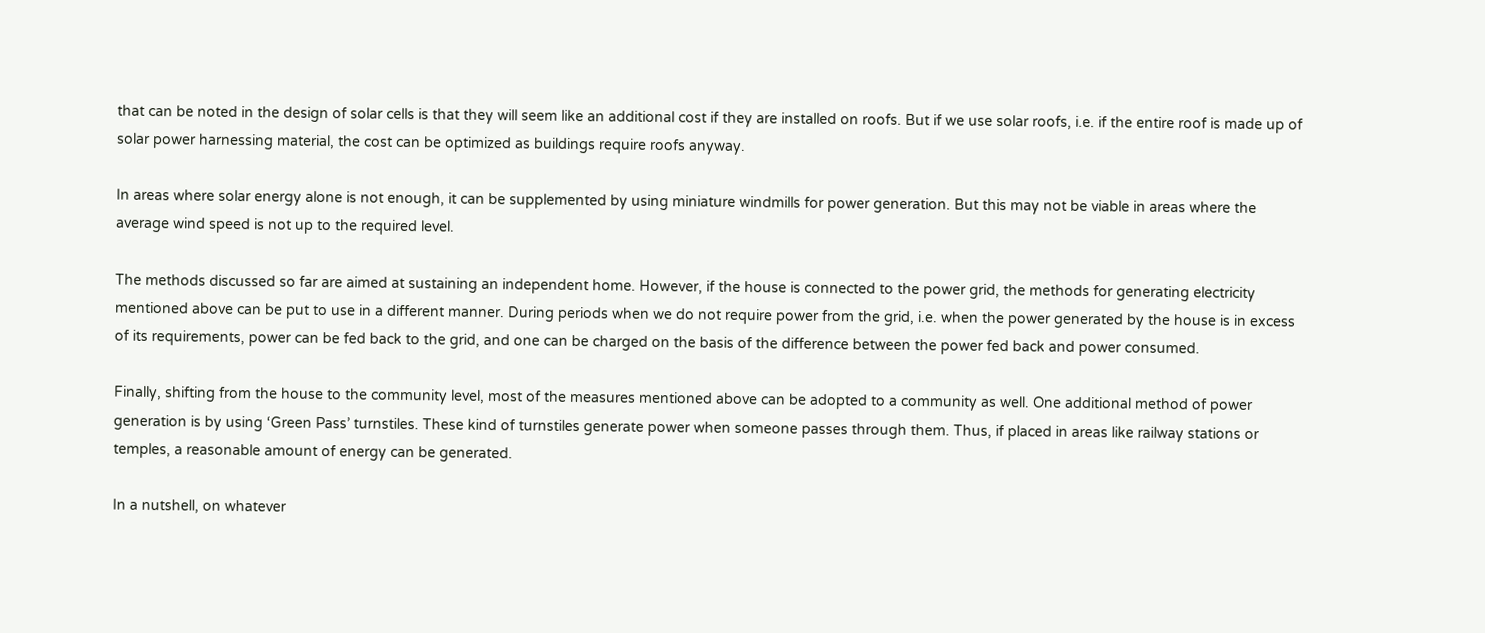that can be noted in the design of solar cells is that they will seem like an additional cost if they are installed on roofs. But if we use solar roofs, i.e. if the entire roof is made up of solar power harnessing material, the cost can be optimized as buildings require roofs anyway.

In areas where solar energy alone is not enough, it can be supplemented by using miniature windmills for power generation. But this may not be viable in areas where the average wind speed is not up to the required level.

The methods discussed so far are aimed at sustaining an independent home. However, if the house is connected to the power grid, the methods for generating electricity mentioned above can be put to use in a different manner. During periods when we do not require power from the grid, i.e. when the power generated by the house is in excess of its requirements, power can be fed back to the grid, and one can be charged on the basis of the difference between the power fed back and power consumed.

Finally, shifting from the house to the community level, most of the measures mentioned above can be adopted to a community as well. One additional method of power generation is by using ‘Green Pass’ turnstiles. These kind of turnstiles generate power when someone passes through them. Thus, if placed in areas like railway stations or temples, a reasonable amount of energy can be generated.

In a nutshell, on whatever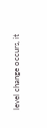level change occurs, it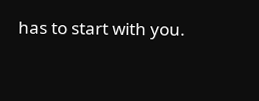has to start with you.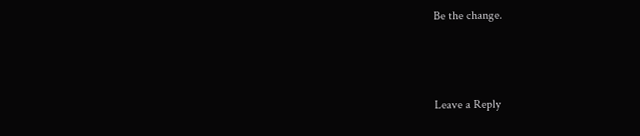Be the change.



Leave a Reply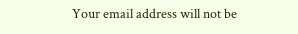Your email address will not be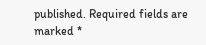published. Required fields are marked *